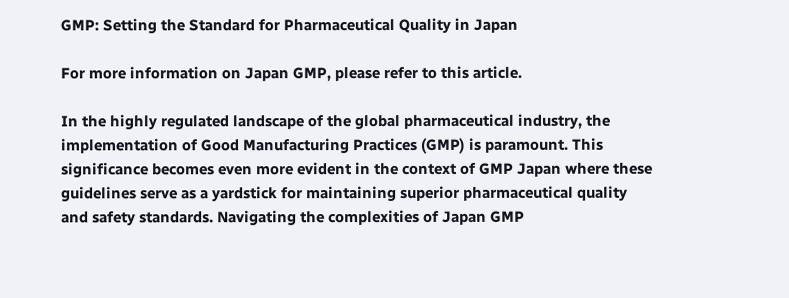GMP: Setting the Standard for Pharmaceutical Quality in Japan

For more information on Japan GMP, please refer to this article.

In the highly regulated landscape of the global pharmaceutical industry, the implementation of Good Manufacturing Practices (GMP) is paramount. This significance becomes even more evident in the context of GMP Japan where these guidelines serve as a yardstick for maintaining superior pharmaceutical quality and safety standards. Navigating the complexities of Japan GMP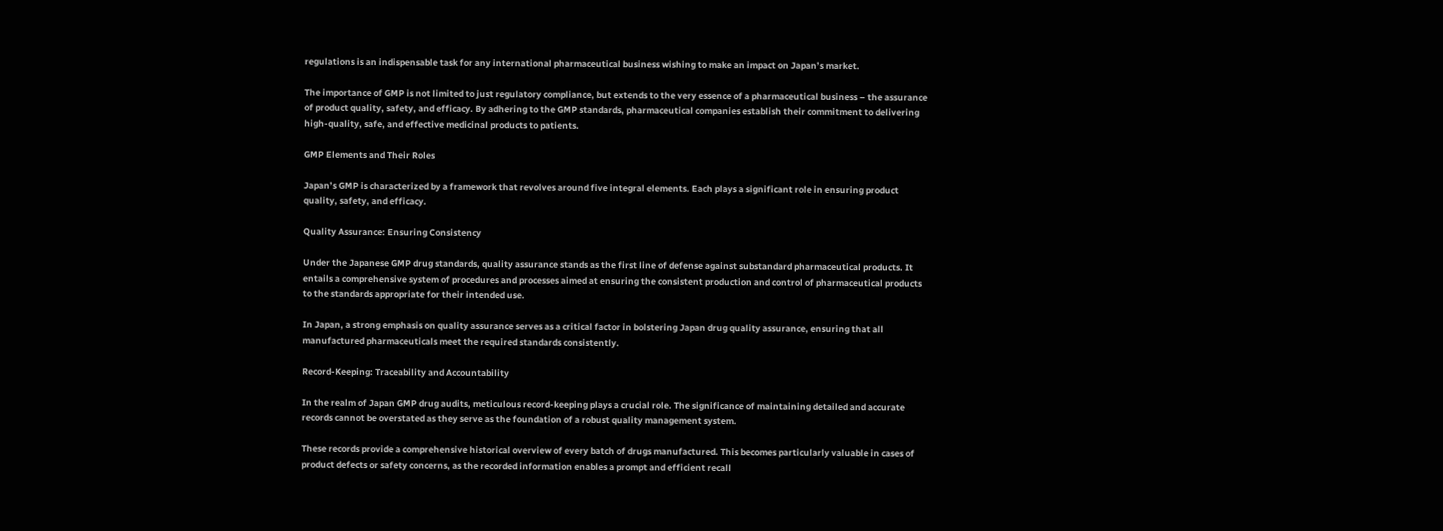regulations is an indispensable task for any international pharmaceutical business wishing to make an impact on Japan’s market.

The importance of GMP is not limited to just regulatory compliance, but extends to the very essence of a pharmaceutical business – the assurance of product quality, safety, and efficacy. By adhering to the GMP standards, pharmaceutical companies establish their commitment to delivering high-quality, safe, and effective medicinal products to patients.

GMP Elements and Their Roles

Japan’s GMP is characterized by a framework that revolves around five integral elements. Each plays a significant role in ensuring product quality, safety, and efficacy.

Quality Assurance: Ensuring Consistency

Under the Japanese GMP drug standards, quality assurance stands as the first line of defense against substandard pharmaceutical products. It entails a comprehensive system of procedures and processes aimed at ensuring the consistent production and control of pharmaceutical products to the standards appropriate for their intended use.

In Japan, a strong emphasis on quality assurance serves as a critical factor in bolstering Japan drug quality assurance, ensuring that all manufactured pharmaceuticals meet the required standards consistently.

Record-Keeping: Traceability and Accountability

In the realm of Japan GMP drug audits, meticulous record-keeping plays a crucial role. The significance of maintaining detailed and accurate records cannot be overstated as they serve as the foundation of a robust quality management system.

These records provide a comprehensive historical overview of every batch of drugs manufactured. This becomes particularly valuable in cases of product defects or safety concerns, as the recorded information enables a prompt and efficient recall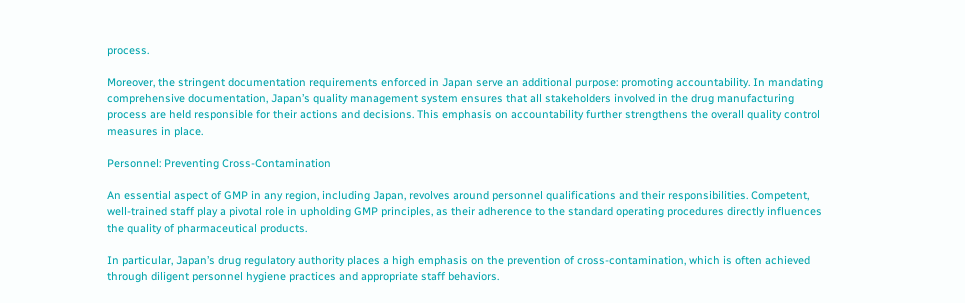process.

Moreover, the stringent documentation requirements enforced in Japan serve an additional purpose: promoting accountability. In mandating comprehensive documentation, Japan’s quality management system ensures that all stakeholders involved in the drug manufacturing process are held responsible for their actions and decisions. This emphasis on accountability further strengthens the overall quality control measures in place.

Personnel: Preventing Cross-Contamination

An essential aspect of GMP in any region, including Japan, revolves around personnel qualifications and their responsibilities. Competent, well-trained staff play a pivotal role in upholding GMP principles, as their adherence to the standard operating procedures directly influences the quality of pharmaceutical products.

In particular, Japan’s drug regulatory authority places a high emphasis on the prevention of cross-contamination, which is often achieved through diligent personnel hygiene practices and appropriate staff behaviors.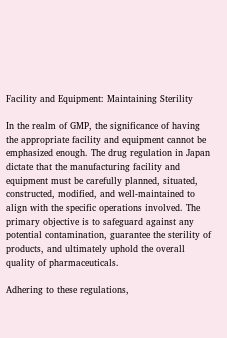Facility and Equipment: Maintaining Sterility

In the realm of GMP, the significance of having the appropriate facility and equipment cannot be emphasized enough. The drug regulation in Japan dictate that the manufacturing facility and equipment must be carefully planned, situated, constructed, modified, and well-maintained to align with the specific operations involved. The primary objective is to safeguard against any potential contamination, guarantee the sterility of products, and ultimately uphold the overall quality of pharmaceuticals.

Adhering to these regulations,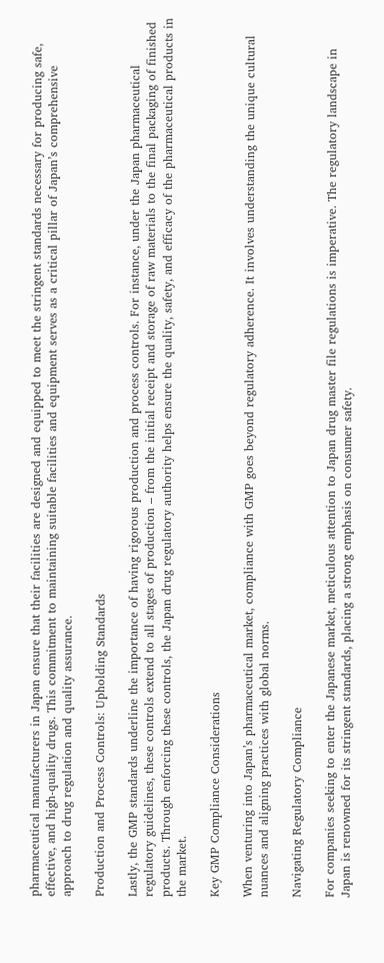pharmaceutical manufacturers in Japan ensure that their facilities are designed and equipped to meet the stringent standards necessary for producing safe, effective, and high-quality drugs. This commitment to maintaining suitable facilities and equipment serves as a critical pillar of Japan’s comprehensive approach to drug regulation and quality assurance.

Production and Process Controls: Upholding Standards

Lastly, the GMP standards underline the importance of having rigorous production and process controls. For instance, under the Japan pharmaceutical regulatory guidelines, these controls extend to all stages of production – from the initial receipt and storage of raw materials to the final packaging of finished products. Through enforcing these controls, the Japan drug regulatory authority helps ensure the quality, safety, and efficacy of the pharmaceutical products in the market.

Key GMP Compliance Considerations

When venturing into Japan’s pharmaceutical market, compliance with GMP goes beyond regulatory adherence. It involves understanding the unique cultural nuances and aligning practices with global norms.

Navigating Regulatory Compliance

For companies seeking to enter the Japanese market, meticulous attention to Japan drug master file regulations is imperative. The regulatory landscape in Japan is renowned for its stringent standards, placing a strong emphasis on consumer safety.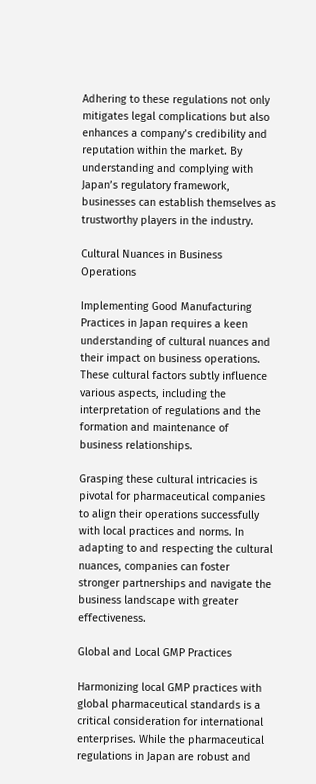Adhering to these regulations not only mitigates legal complications but also enhances a company’s credibility and reputation within the market. By understanding and complying with Japan’s regulatory framework, businesses can establish themselves as trustworthy players in the industry.

Cultural Nuances in Business Operations

Implementing Good Manufacturing Practices in Japan requires a keen understanding of cultural nuances and their impact on business operations. These cultural factors subtly influence various aspects, including the interpretation of regulations and the formation and maintenance of business relationships.

Grasping these cultural intricacies is pivotal for pharmaceutical companies to align their operations successfully with local practices and norms. In adapting to and respecting the cultural nuances, companies can foster stronger partnerships and navigate the business landscape with greater effectiveness.

Global and Local GMP Practices

Harmonizing local GMP practices with global pharmaceutical standards is a critical consideration for international enterprises. While the pharmaceutical regulations in Japan are robust and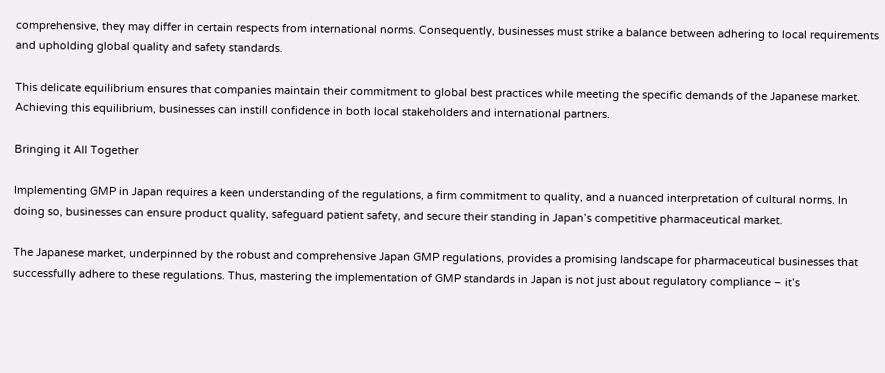comprehensive, they may differ in certain respects from international norms. Consequently, businesses must strike a balance between adhering to local requirements and upholding global quality and safety standards.

This delicate equilibrium ensures that companies maintain their commitment to global best practices while meeting the specific demands of the Japanese market. Achieving this equilibrium, businesses can instill confidence in both local stakeholders and international partners.

Bringing it All Together

Implementing GMP in Japan requires a keen understanding of the regulations, a firm commitment to quality, and a nuanced interpretation of cultural norms. In doing so, businesses can ensure product quality, safeguard patient safety, and secure their standing in Japan’s competitive pharmaceutical market.

The Japanese market, underpinned by the robust and comprehensive Japan GMP regulations, provides a promising landscape for pharmaceutical businesses that successfully adhere to these regulations. Thus, mastering the implementation of GMP standards in Japan is not just about regulatory compliance – it’s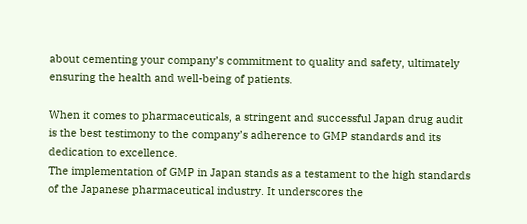about cementing your company’s commitment to quality and safety, ultimately ensuring the health and well-being of patients.

When it comes to pharmaceuticals, a stringent and successful Japan drug audit is the best testimony to the company’s adherence to GMP standards and its dedication to excellence.
The implementation of GMP in Japan stands as a testament to the high standards of the Japanese pharmaceutical industry. It underscores the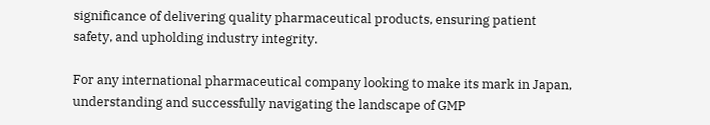significance of delivering quality pharmaceutical products, ensuring patient safety, and upholding industry integrity.

For any international pharmaceutical company looking to make its mark in Japan, understanding and successfully navigating the landscape of GMP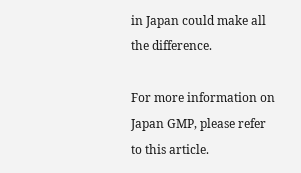in Japan could make all the difference.

For more information on Japan GMP, please refer to this article.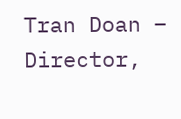Tran Doan – Director,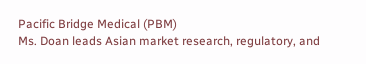Pacific Bridge Medical (PBM)
Ms. Doan leads Asian market research, regulatory, and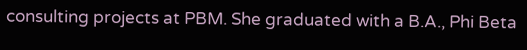consulting projects at PBM. She graduated with a B.A., Phi Beta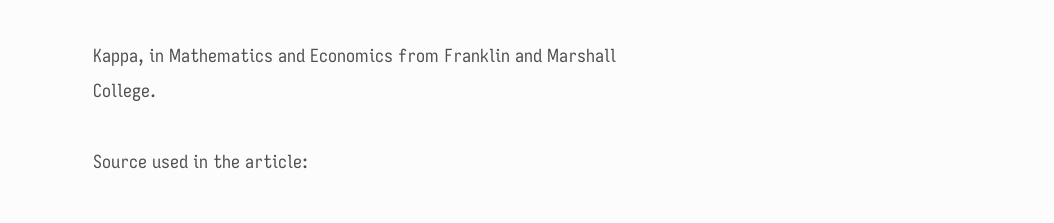Kappa, in Mathematics and Economics from Franklin and Marshall College.

Source used in the article: